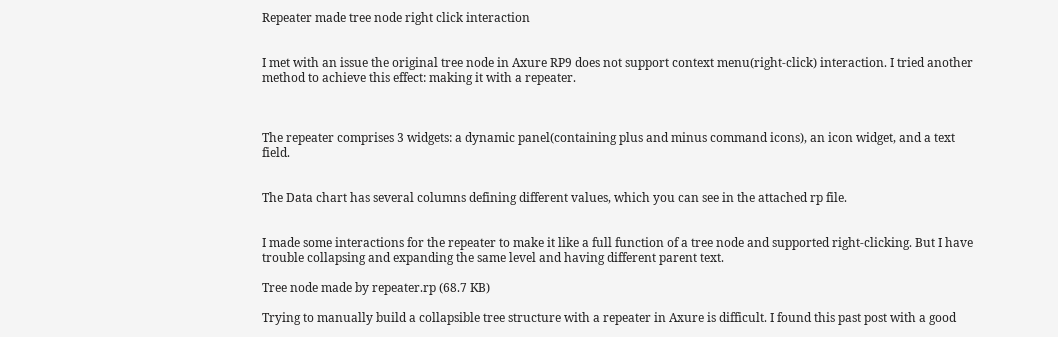Repeater made tree node right click interaction


I met with an issue the original tree node in Axure RP9 does not support context menu(right-click) interaction. I tried another method to achieve this effect: making it with a repeater.



The repeater comprises 3 widgets: a dynamic panel(containing plus and minus command icons), an icon widget, and a text field.


The Data chart has several columns defining different values, which you can see in the attached rp file.


I made some interactions for the repeater to make it like a full function of a tree node and supported right-clicking. But I have trouble collapsing and expanding the same level and having different parent text.

Tree node made by repeater.rp (68.7 KB)

Trying to manually build a collapsible tree structure with a repeater in Axure is difficult. I found this past post with a good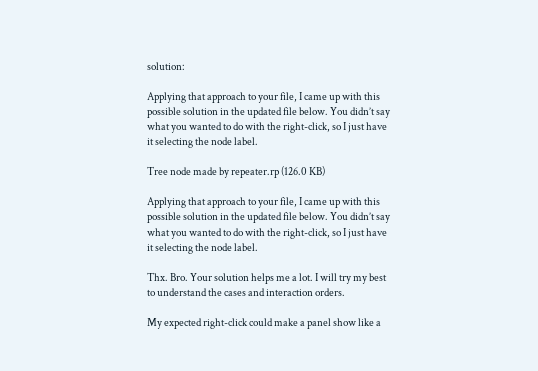solution:

Applying that approach to your file, I came up with this possible solution in the updated file below. You didn’t say what you wanted to do with the right-click, so I just have it selecting the node label.

Tree node made by repeater.rp (126.0 KB)

Applying that approach to your file, I came up with this possible solution in the updated file below. You didn’t say what you wanted to do with the right-click, so I just have it selecting the node label.

Thx. Bro. Your solution helps me a lot. I will try my best to understand the cases and interaction orders.

My expected right-click could make a panel show like a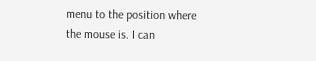menu to the position where the mouse is. I can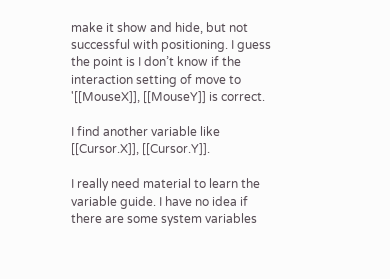make it show and hide, but not successful with positioning. I guess the point is I don’t know if the interaction setting of move to '[[MouseX]], [[MouseY]] is correct.

I find another variable like [[Cursor.X]], [[Cursor.Y]].

I really need material to learn the variable guide. I have no idea if there are some system variables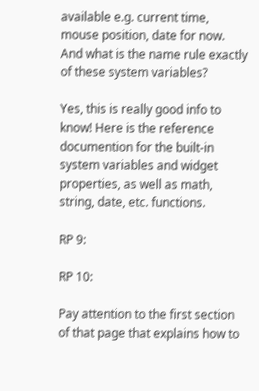available e.g. current time, mouse position, date for now. And what is the name rule exactly of these system variables?

Yes, this is really good info to know! Here is the reference documention for the built-in system variables and widget properties, as well as math, string, date, etc. functions.

RP 9:

RP 10:

Pay attention to the first section of that page that explains how to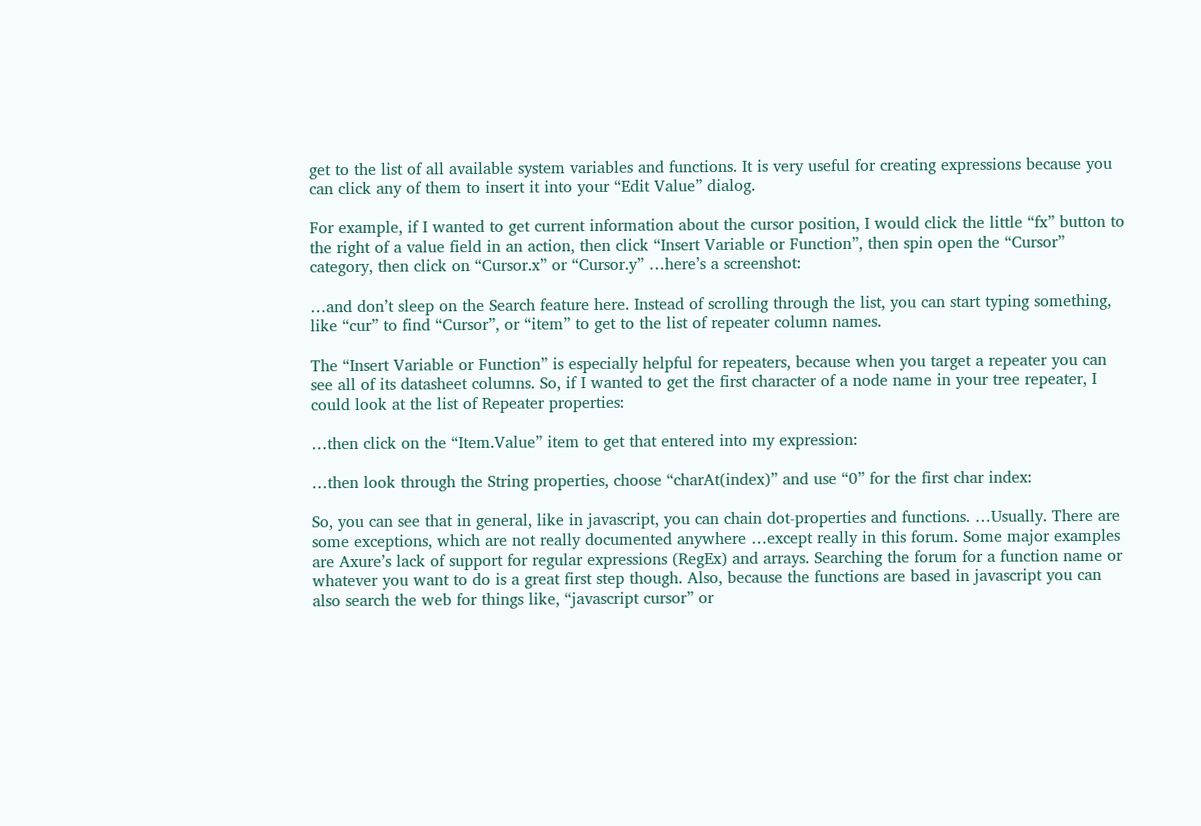get to the list of all available system variables and functions. It is very useful for creating expressions because you can click any of them to insert it into your “Edit Value” dialog.

For example, if I wanted to get current information about the cursor position, I would click the little “fx” button to the right of a value field in an action, then click “Insert Variable or Function”, then spin open the “Cursor” category, then click on “Cursor.x” or “Cursor.y” …here’s a screenshot:

…and don’t sleep on the Search feature here. Instead of scrolling through the list, you can start typing something, like “cur” to find “Cursor”, or “item” to get to the list of repeater column names.

The “Insert Variable or Function” is especially helpful for repeaters, because when you target a repeater you can see all of its datasheet columns. So, if I wanted to get the first character of a node name in your tree repeater, I could look at the list of Repeater properties:

…then click on the “Item.Value” item to get that entered into my expression:

…then look through the String properties, choose “charAt(index)” and use “0” for the first char index:

So, you can see that in general, like in javascript, you can chain dot-properties and functions. …Usually. There are some exceptions, which are not really documented anywhere …except really in this forum. Some major examples are Axure’s lack of support for regular expressions (RegEx) and arrays. Searching the forum for a function name or whatever you want to do is a great first step though. Also, because the functions are based in javascript you can also search the web for things like, “javascript cursor” or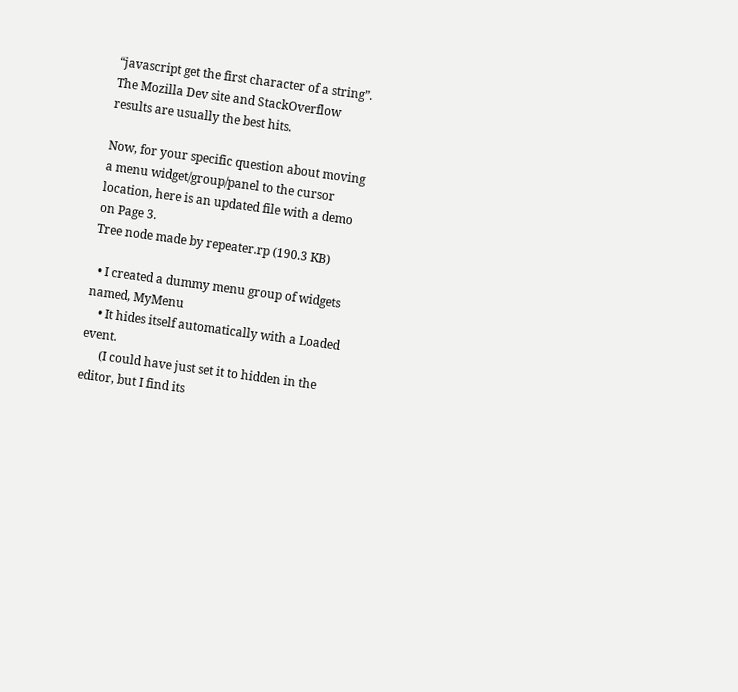“javascript get the first character of a string”. The Mozilla Dev site and StackOverflow results are usually the best hits.

Now, for your specific question about moving a menu widget/group/panel to the cursor location, here is an updated file with a demo on Page 3.
Tree node made by repeater.rp (190.3 KB)

  • I created a dummy menu group of widgets named, MyMenu
    • It hides itself automatically with a Loaded event.
      (I could have just set it to hidden in the editor, but I find its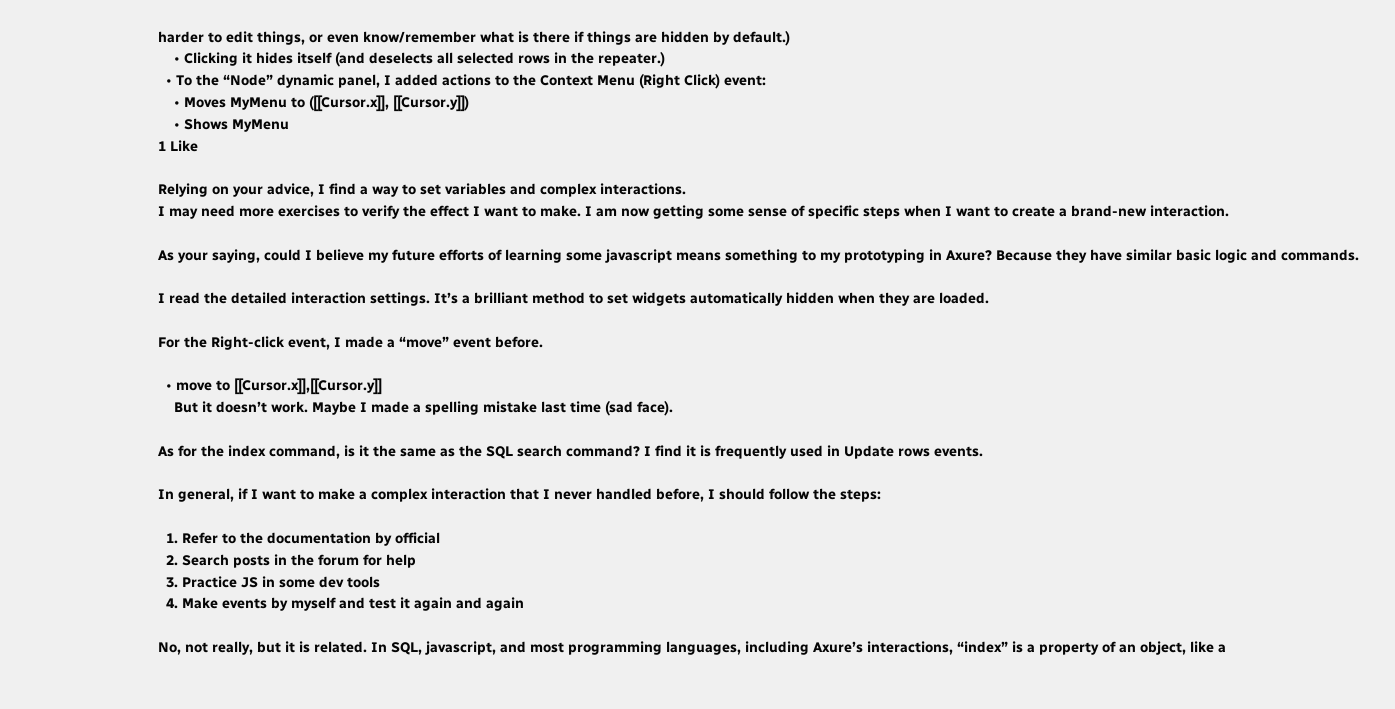harder to edit things, or even know/remember what is there if things are hidden by default.)
    • Clicking it hides itself (and deselects all selected rows in the repeater.)
  • To the “Node” dynamic panel, I added actions to the Context Menu (Right Click) event:
    • Moves MyMenu to ([[Cursor.x]], [[Cursor.y]])
    • Shows MyMenu
1 Like

Relying on your advice, I find a way to set variables and complex interactions.
I may need more exercises to verify the effect I want to make. I am now getting some sense of specific steps when I want to create a brand-new interaction.

As your saying, could I believe my future efforts of learning some javascript means something to my prototyping in Axure? Because they have similar basic logic and commands.

I read the detailed interaction settings. It’s a brilliant method to set widgets automatically hidden when they are loaded.

For the Right-click event, I made a “move” event before.

  • move to [[Cursor.x]],[[Cursor.y]]
    But it doesn’t work. Maybe I made a spelling mistake last time (sad face).

As for the index command, is it the same as the SQL search command? I find it is frequently used in Update rows events.

In general, if I want to make a complex interaction that I never handled before, I should follow the steps:

  1. Refer to the documentation by official
  2. Search posts in the forum for help
  3. Practice JS in some dev tools
  4. Make events by myself and test it again and again

No, not really, but it is related. In SQL, javascript, and most programming languages, including Axure’s interactions, “index” is a property of an object, like a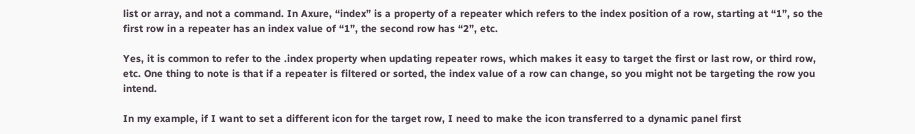list or array, and not a command. In Axure, “index” is a property of a repeater which refers to the index position of a row, starting at “1”, so the first row in a repeater has an index value of “1”, the second row has “2”, etc.

Yes, it is common to refer to the .index property when updating repeater rows, which makes it easy to target the first or last row, or third row, etc. One thing to note is that if a repeater is filtered or sorted, the index value of a row can change, so you might not be targeting the row you intend.

In my example, if I want to set a different icon for the target row, I need to make the icon transferred to a dynamic panel first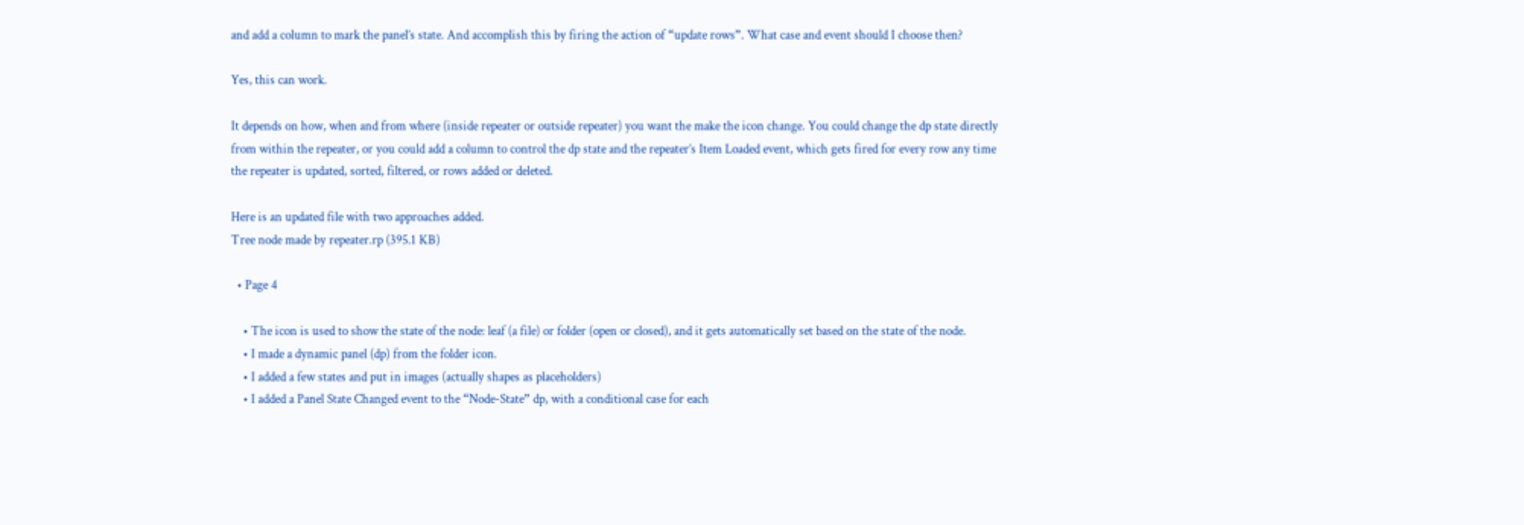and add a column to mark the panel’s state. And accomplish this by firing the action of “update rows”. What case and event should I choose then?

Yes, this can work.

It depends on how, when and from where (inside repeater or outside repeater) you want the make the icon change. You could change the dp state directly from within the repeater, or you could add a column to control the dp state and the repeater’s Item Loaded event, which gets fired for every row any time the repeater is updated, sorted, filtered, or rows added or deleted.

Here is an updated file with two approaches added.
Tree node made by repeater.rp (395.1 KB)

  • Page 4

    • The icon is used to show the state of the node: leaf (a file) or folder (open or closed), and it gets automatically set based on the state of the node.
    • I made a dynamic panel (dp) from the folder icon.
    • I added a few states and put in images (actually shapes as placeholders)
    • I added a Panel State Changed event to the “Node-State” dp, with a conditional case for each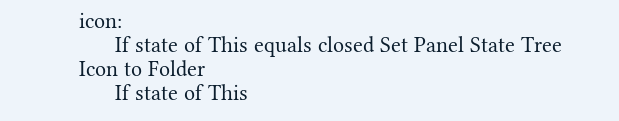icon:
      If state of This equals closed Set Panel State Tree Icon to Folder
      If state of This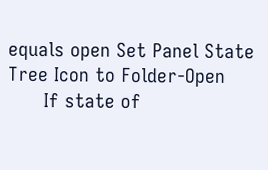equals open Set Panel State Tree Icon to Folder-Open
      If state of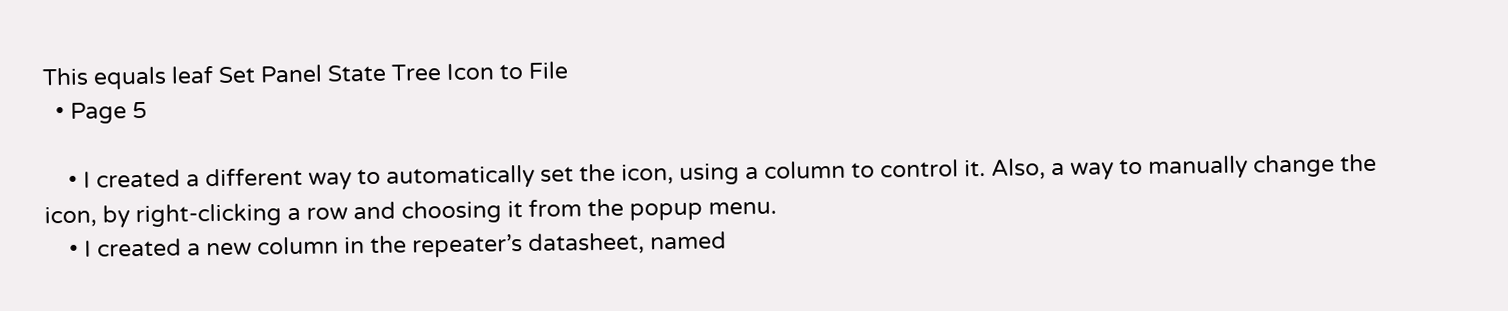This equals leaf Set Panel State Tree Icon to File
  • Page 5

    • I created a different way to automatically set the icon, using a column to control it. Also, a way to manually change the icon, by right-clicking a row and choosing it from the popup menu.
    • I created a new column in the repeater’s datasheet, named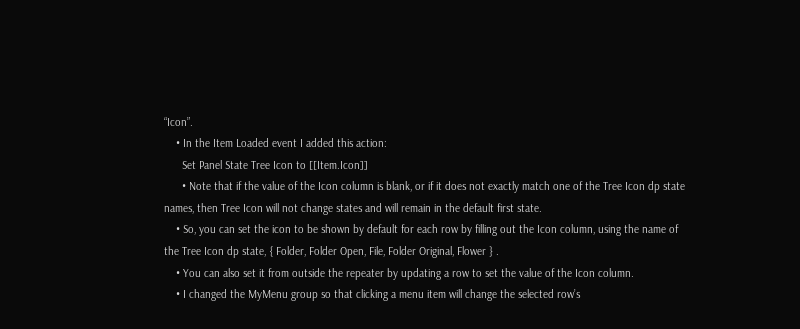“Icon”.
    • In the Item Loaded event I added this action:
      Set Panel State Tree Icon to [[Item.Icon]]
      • Note that if the value of the Icon column is blank, or if it does not exactly match one of the Tree Icon dp state names, then Tree Icon will not change states and will remain in the default first state.
    • So, you can set the icon to be shown by default for each row by filling out the Icon column, using the name of the Tree Icon dp state, { Folder, Folder Open, File, Folder Original, Flower } .
    • You can also set it from outside the repeater by updating a row to set the value of the Icon column.
    • I changed the MyMenu group so that clicking a menu item will change the selected row’s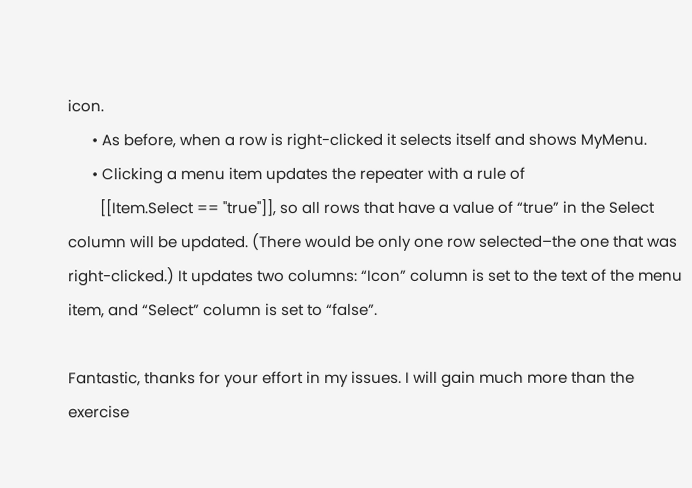icon.
      • As before, when a row is right-clicked it selects itself and shows MyMenu.
      • Clicking a menu item updates the repeater with a rule of
        [[Item.Select == "true"]], so all rows that have a value of “true” in the Select column will be updated. (There would be only one row selected–the one that was right-clicked.) It updates two columns: “Icon” column is set to the text of the menu item, and “Select” column is set to “false”.

Fantastic, thanks for your effort in my issues. I will gain much more than the exercise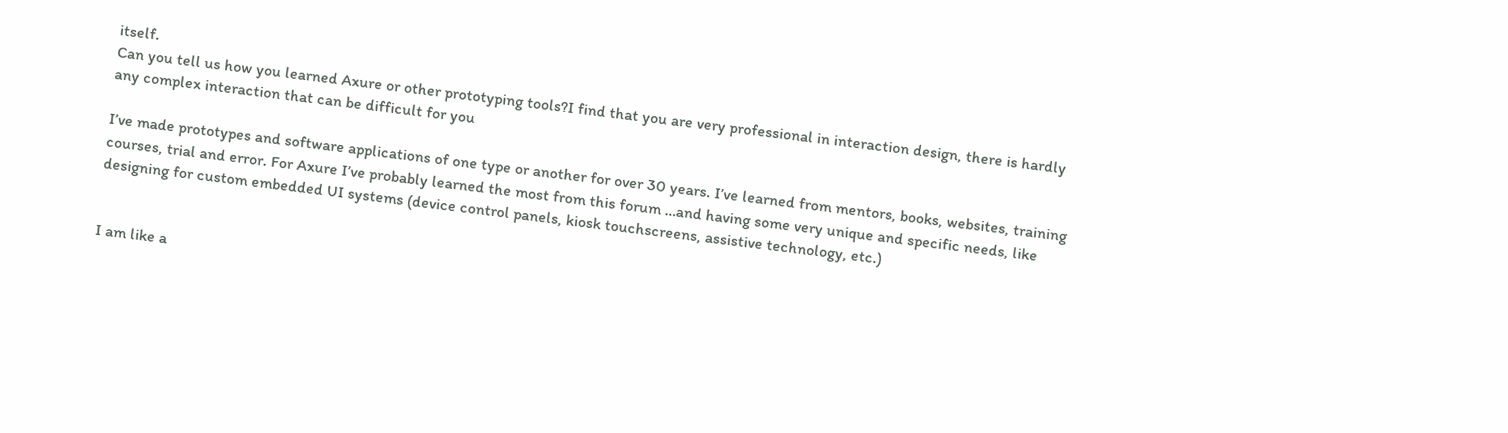itself.
Can you tell us how you learned Axure or other prototyping tools?I find that you are very professional in interaction design, there is hardly any complex interaction that can be difficult for you

I’ve made prototypes and software applications of one type or another for over 30 years. I’ve learned from mentors, books, websites, training courses, trial and error. For Axure I’ve probably learned the most from this forum …and having some very unique and specific needs, like designing for custom embedded UI systems (device control panels, kiosk touchscreens, assistive technology, etc.)


I am like a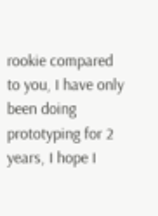rookie compared to you, I have only been doing prototyping for 2 years, I hope I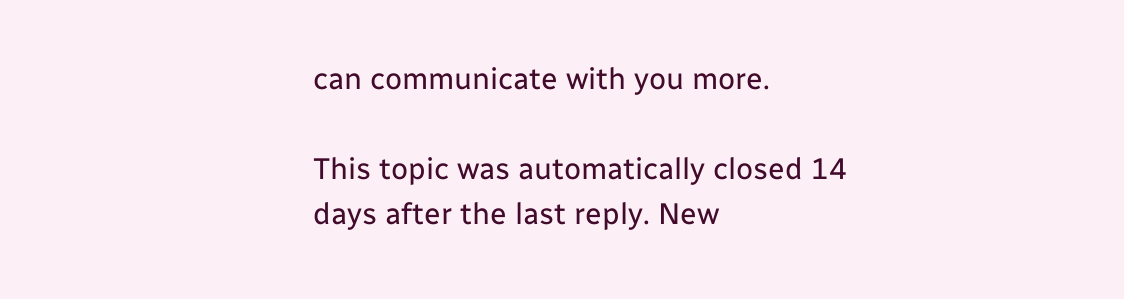can communicate with you more.

This topic was automatically closed 14 days after the last reply. New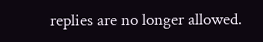replies are no longer allowed.